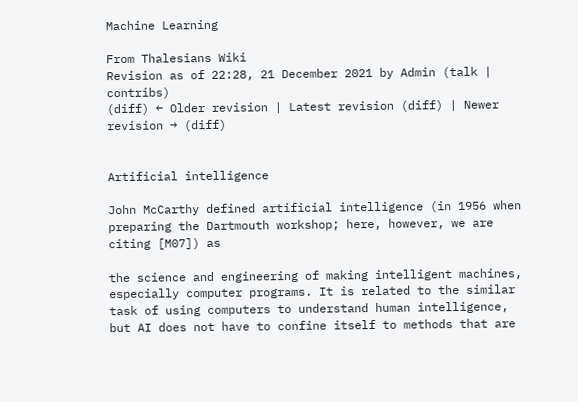Machine Learning

From Thalesians Wiki
Revision as of 22:28, 21 December 2021 by Admin (talk | contribs)
(diff) ← Older revision | Latest revision (diff) | Newer revision → (diff)


Artificial intelligence

John McCarthy defined artificial intelligence (in 1956 when preparing the Dartmouth workshop; here, however, we are citing [M07]) as

the science and engineering of making intelligent machines, especially computer programs. It is related to the similar task of using computers to understand human intelligence, but AI does not have to confine itself to methods that are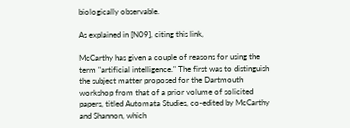biologically observable.

As explained in [N09], citing this link,

McCarthy has given a couple of reasons for using the term "artificial intelligence." The first was to distinguish the subject matter proposed for the Dartmouth workshop from that of a prior volume of solicited papers, titled Automata Studies, co-edited by McCarthy and Shannon, which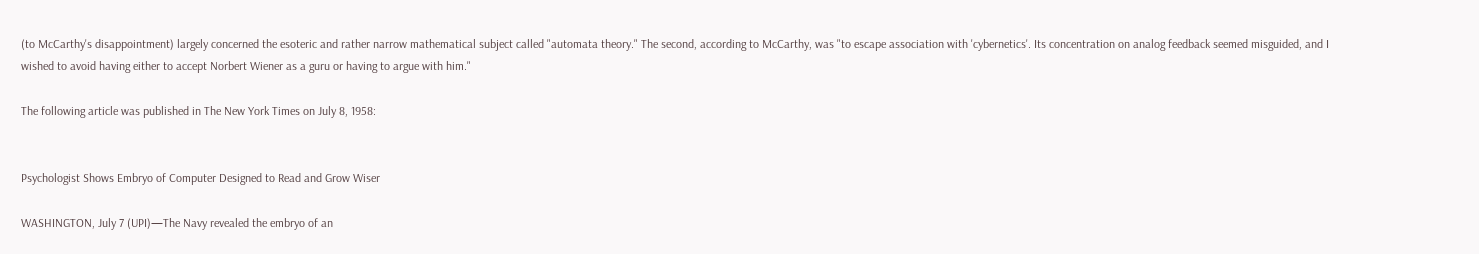(to McCarthy's disappointment) largely concerned the esoteric and rather narrow mathematical subject called "automata theory." The second, according to McCarthy, was "to escape association with 'cybernetics'. Its concentration on analog feedback seemed misguided, and I wished to avoid having either to accept Norbert Wiener as a guru or having to argue with him."

The following article was published in The New York Times on July 8, 1958:


Psychologist Shows Embryo of Computer Designed to Read and Grow Wiser

WASHINGTON, July 7 (UPI)—The Navy revealed the embryo of an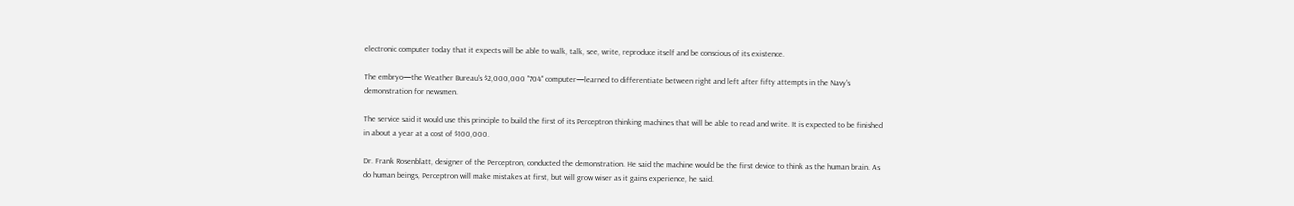electronic computer today that it expects will be able to walk, talk, see, write, reproduce itself and be conscious of its existence.

The embryo—the Weather Bureau's $2,000,000 "704" computer—learned to differentiate between right and left after fifty attempts in the Navy's demonstration for newsmen.

The service said it would use this principle to build the first of its Perceptron thinking machines that will be able to read and write. It is expected to be finished in about a year at a cost of $100,000.

Dr. Frank Rosenblatt, designer of the Perceptron, conducted the demonstration. He said the machine would be the first device to think as the human brain. As do human beings, Perceptron will make mistakes at first, but will grow wiser as it gains experience, he said.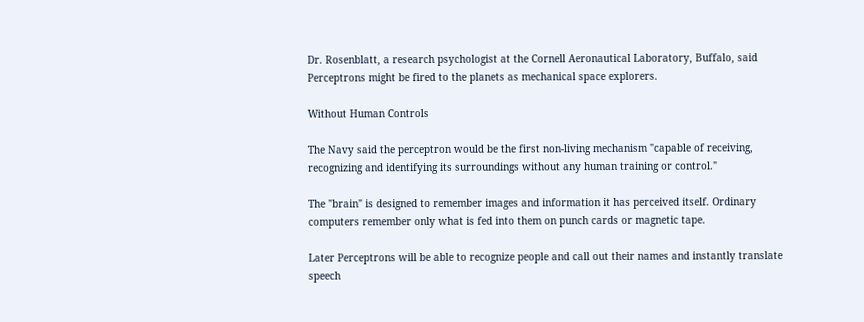Dr. Rosenblatt, a research psychologist at the Cornell Aeronautical Laboratory, Buffalo, said Perceptrons might be fired to the planets as mechanical space explorers.

Without Human Controls

The Navy said the perceptron would be the first non-living mechanism "capable of receiving, recognizing and identifying its surroundings without any human training or control."

The "brain" is designed to remember images and information it has perceived itself. Ordinary computers remember only what is fed into them on punch cards or magnetic tape.

Later Perceptrons will be able to recognize people and call out their names and instantly translate speech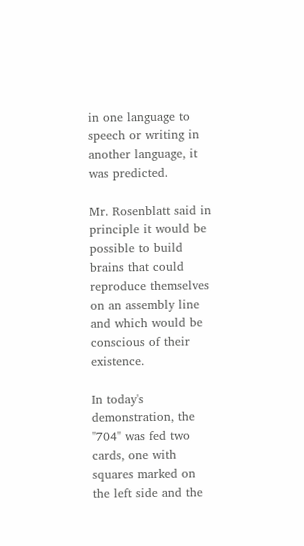in one language to speech or writing in another language, it was predicted.

Mr. Rosenblatt said in principle it would be possible to build brains that could reproduce themselves on an assembly line and which would be conscious of their existence.

In today's demonstration, the "704" was fed two cards, one with squares marked on the left side and the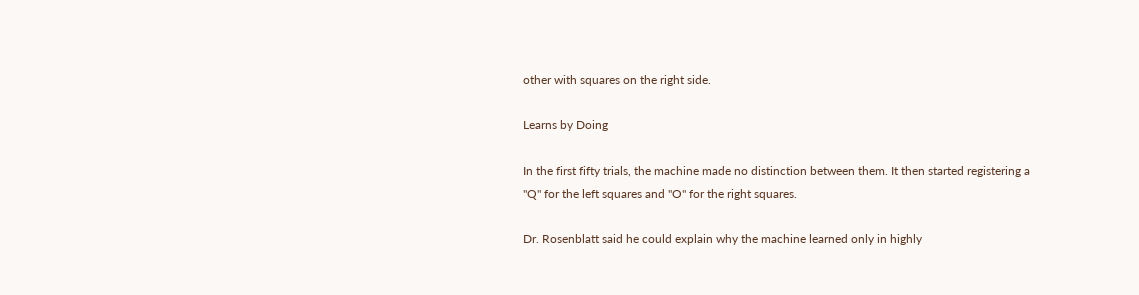other with squares on the right side.

Learns by Doing

In the first fifty trials, the machine made no distinction between them. It then started registering a "Q" for the left squares and "O" for the right squares.

Dr. Rosenblatt said he could explain why the machine learned only in highly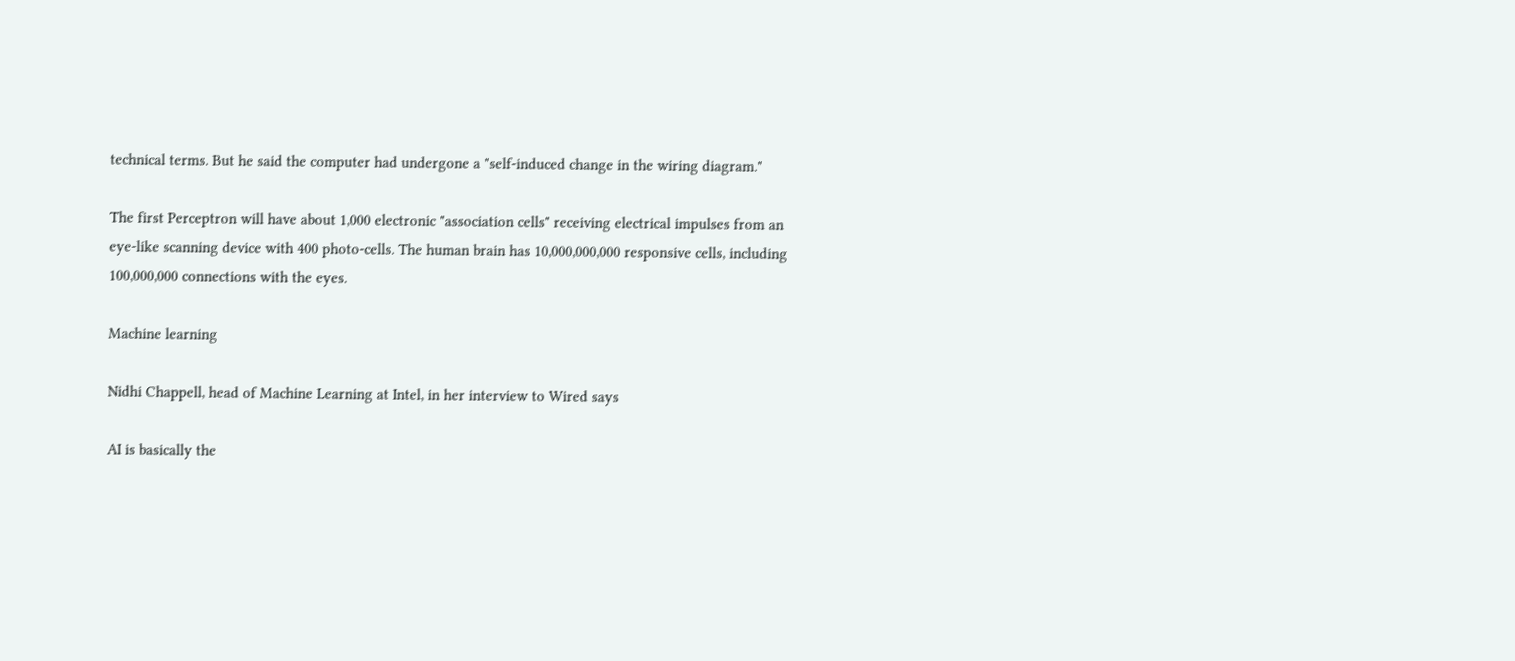technical terms. But he said the computer had undergone a "self-induced change in the wiring diagram."

The first Perceptron will have about 1,000 electronic "association cells" receiving electrical impulses from an eye-like scanning device with 400 photo-cells. The human brain has 10,000,000,000 responsive cells, including 100,000,000 connections with the eyes.

Machine learning

Nidhi Chappell, head of Machine Learning at Intel, in her interview to Wired says

AI is basically the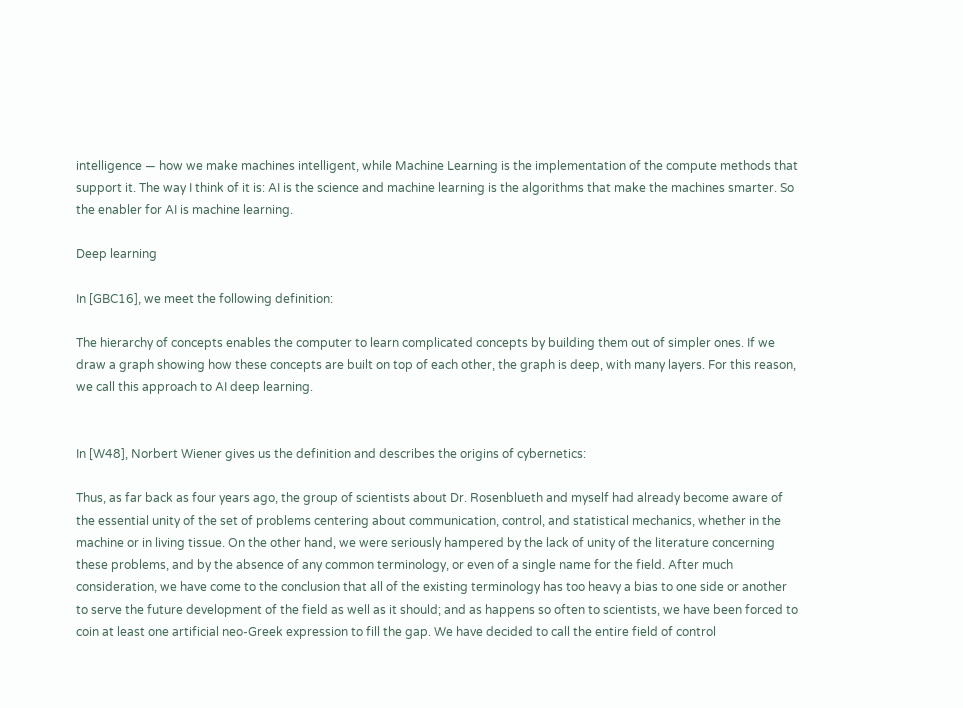intelligence — how we make machines intelligent, while Machine Learning is the implementation of the compute methods that support it. The way I think of it is: AI is the science and machine learning is the algorithms that make the machines smarter. So the enabler for AI is machine learning.

Deep learning

In [GBC16], we meet the following definition:

The hierarchy of concepts enables the computer to learn complicated concepts by building them out of simpler ones. If we draw a graph showing how these concepts are built on top of each other, the graph is deep, with many layers. For this reason, we call this approach to AI deep learning.


In [W48], Norbert Wiener gives us the definition and describes the origins of cybernetics:

Thus, as far back as four years ago, the group of scientists about Dr. Rosenblueth and myself had already become aware of the essential unity of the set of problems centering about communication, control, and statistical mechanics, whether in the machine or in living tissue. On the other hand, we were seriously hampered by the lack of unity of the literature concerning these problems, and by the absence of any common terminology, or even of a single name for the field. After much consideration, we have come to the conclusion that all of the existing terminology has too heavy a bias to one side or another to serve the future development of the field as well as it should; and as happens so often to scientists, we have been forced to coin at least one artificial neo-Greek expression to fill the gap. We have decided to call the entire field of control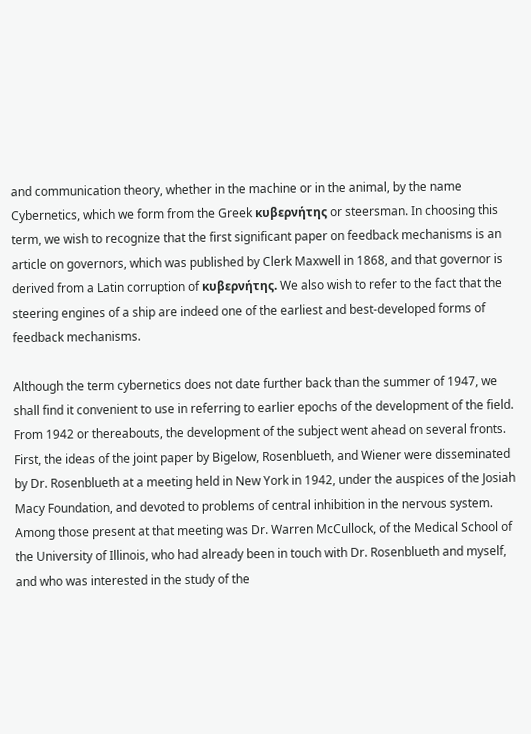and communication theory, whether in the machine or in the animal, by the name Cybernetics, which we form from the Greek κυβερνήτης or steersman. In choosing this term, we wish to recognize that the first significant paper on feedback mechanisms is an article on governors, which was published by Clerk Maxwell in 1868, and that governor is derived from a Latin corruption of κυβερνήτης. We also wish to refer to the fact that the steering engines of a ship are indeed one of the earliest and best-developed forms of feedback mechanisms.

Although the term cybernetics does not date further back than the summer of 1947, we shall find it convenient to use in referring to earlier epochs of the development of the field. From 1942 or thereabouts, the development of the subject went ahead on several fronts. First, the ideas of the joint paper by Bigelow, Rosenblueth, and Wiener were disseminated by Dr. Rosenblueth at a meeting held in New York in 1942, under the auspices of the Josiah Macy Foundation, and devoted to problems of central inhibition in the nervous system. Among those present at that meeting was Dr. Warren McCullock, of the Medical School of the University of Illinois, who had already been in touch with Dr. Rosenblueth and myself, and who was interested in the study of the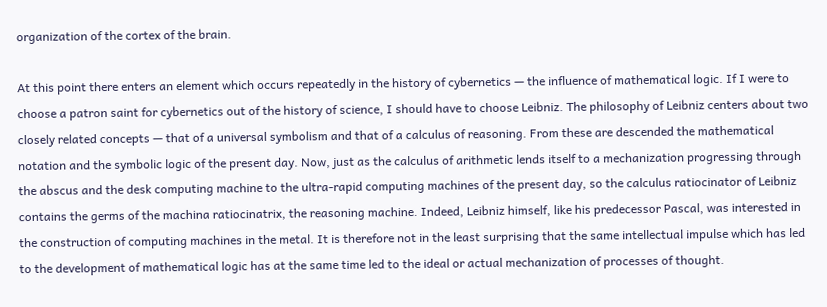organization of the cortex of the brain.

At this point there enters an element which occurs repeatedly in the history of cybernetics — the influence of mathematical logic. If I were to choose a patron saint for cybernetics out of the history of science, I should have to choose Leibniz. The philosophy of Leibniz centers about two closely related concepts — that of a universal symbolism and that of a calculus of reasoning. From these are descended the mathematical notation and the symbolic logic of the present day. Now, just as the calculus of arithmetic lends itself to a mechanization progressing through the abscus and the desk computing machine to the ultra-rapid computing machines of the present day, so the calculus ratiocinator of Leibniz contains the germs of the machina ratiocinatrix, the reasoning machine. Indeed, Leibniz himself, like his predecessor Pascal, was interested in the construction of computing machines in the metal. It is therefore not in the least surprising that the same intellectual impulse which has led to the development of mathematical logic has at the same time led to the ideal or actual mechanization of processes of thought.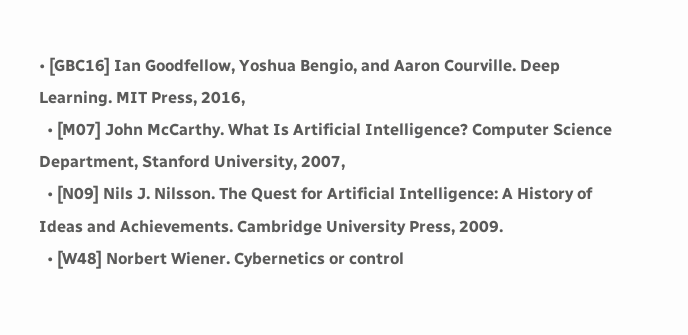• [GBC16] Ian Goodfellow, Yoshua Bengio, and Aaron Courville. Deep Learning. MIT Press, 2016,
  • [M07] John McCarthy. What Is Artificial Intelligence? Computer Science Department, Stanford University, 2007,
  • [N09] Nils J. Nilsson. The Quest for Artificial Intelligence: A History of Ideas and Achievements. Cambridge University Press, 2009.
  • [W48] Norbert Wiener. Cybernetics or control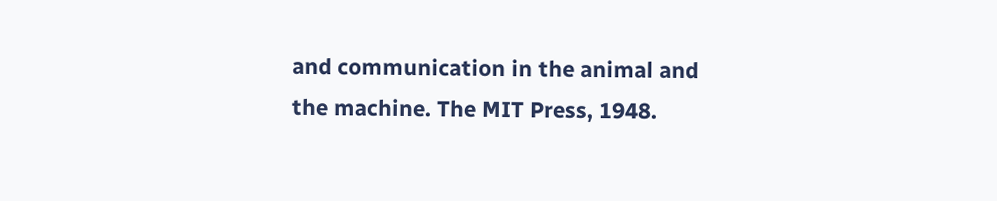and communication in the animal and the machine. The MIT Press, 1948.